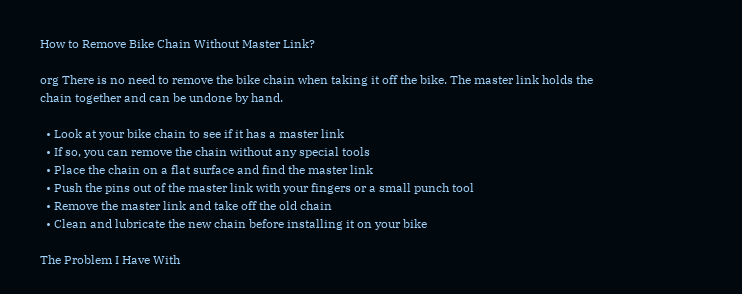How to Remove Bike Chain Without Master Link?

org There is no need to remove the bike chain when taking it off the bike. The master link holds the chain together and can be undone by hand.

  • Look at your bike chain to see if it has a master link
  • If so, you can remove the chain without any special tools
  • Place the chain on a flat surface and find the master link
  • Push the pins out of the master link with your fingers or a small punch tool
  • Remove the master link and take off the old chain
  • Clean and lubricate the new chain before installing it on your bike

The Problem I Have With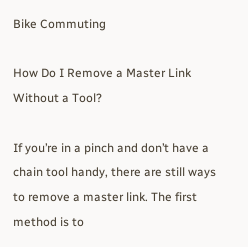Bike Commuting

How Do I Remove a Master Link Without a Tool?

If you’re in a pinch and don’t have a chain tool handy, there are still ways to remove a master link. The first method is to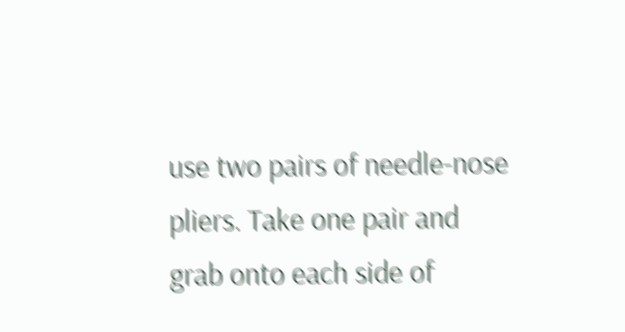use two pairs of needle-nose pliers. Take one pair and grab onto each side of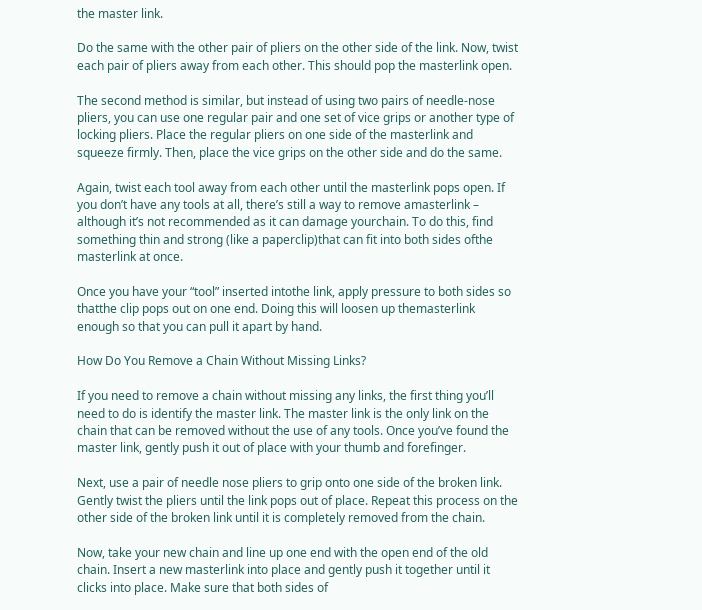the master link.

Do the same with the other pair of pliers on the other side of the link. Now, twist each pair of pliers away from each other. This should pop the masterlink open.

The second method is similar, but instead of using two pairs of needle-nose pliers, you can use one regular pair and one set of vice grips or another type of locking pliers. Place the regular pliers on one side of the masterlink and squeeze firmly. Then, place the vice grips on the other side and do the same.

Again, twist each tool away from each other until the masterlink pops open. If you don’t have any tools at all, there’s still a way to remove amasterlink – although it’s not recommended as it can damage yourchain. To do this, find something thin and strong (like a paperclip)that can fit into both sides ofthe masterlink at once.

Once you have your “tool” inserted intothe link, apply pressure to both sides so thatthe clip pops out on one end. Doing this will loosen up themasterlink enough so that you can pull it apart by hand.

How Do You Remove a Chain Without Missing Links?

If you need to remove a chain without missing any links, the first thing you’ll need to do is identify the master link. The master link is the only link on the chain that can be removed without the use of any tools. Once you’ve found the master link, gently push it out of place with your thumb and forefinger.

Next, use a pair of needle nose pliers to grip onto one side of the broken link. Gently twist the pliers until the link pops out of place. Repeat this process on the other side of the broken link until it is completely removed from the chain.

Now, take your new chain and line up one end with the open end of the old chain. Insert a new masterlink into place and gently push it together until it clicks into place. Make sure that both sides of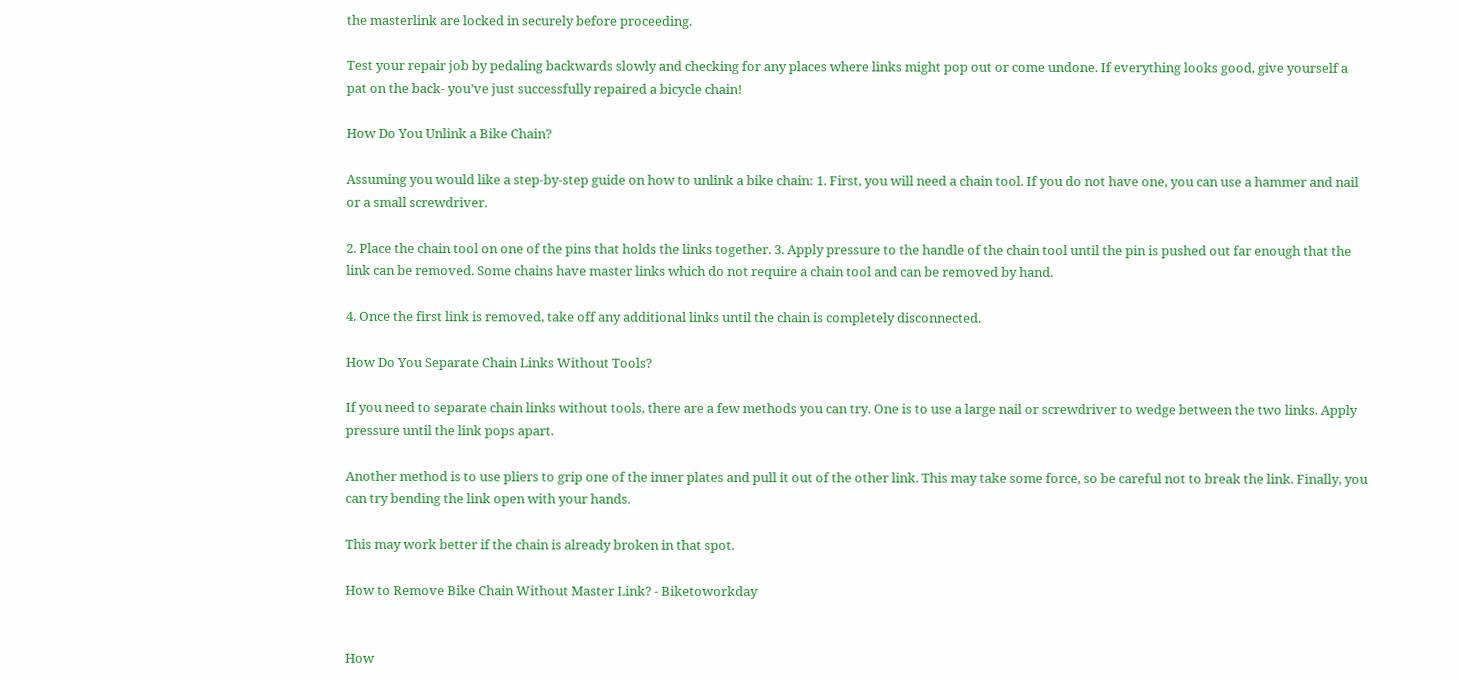the masterlink are locked in securely before proceeding.

Test your repair job by pedaling backwards slowly and checking for any places where links might pop out or come undone. If everything looks good, give yourself a pat on the back- you’ve just successfully repaired a bicycle chain!

How Do You Unlink a Bike Chain?

Assuming you would like a step-by-step guide on how to unlink a bike chain: 1. First, you will need a chain tool. If you do not have one, you can use a hammer and nail or a small screwdriver.

2. Place the chain tool on one of the pins that holds the links together. 3. Apply pressure to the handle of the chain tool until the pin is pushed out far enough that the link can be removed. Some chains have master links which do not require a chain tool and can be removed by hand.

4. Once the first link is removed, take off any additional links until the chain is completely disconnected.

How Do You Separate Chain Links Without Tools?

If you need to separate chain links without tools, there are a few methods you can try. One is to use a large nail or screwdriver to wedge between the two links. Apply pressure until the link pops apart.

Another method is to use pliers to grip one of the inner plates and pull it out of the other link. This may take some force, so be careful not to break the link. Finally, you can try bending the link open with your hands.

This may work better if the chain is already broken in that spot.

How to Remove Bike Chain Without Master Link? - Biketoworkday


How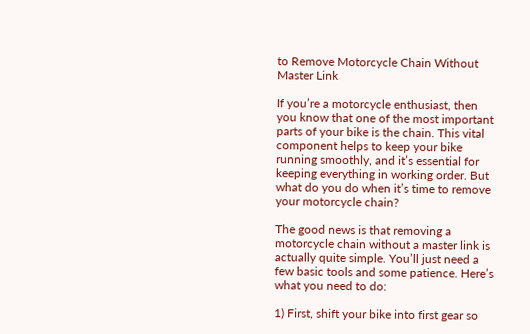to Remove Motorcycle Chain Without Master Link

If you’re a motorcycle enthusiast, then you know that one of the most important parts of your bike is the chain. This vital component helps to keep your bike running smoothly, and it’s essential for keeping everything in working order. But what do you do when it’s time to remove your motorcycle chain?

The good news is that removing a motorcycle chain without a master link is actually quite simple. You’ll just need a few basic tools and some patience. Here’s what you need to do:

1) First, shift your bike into first gear so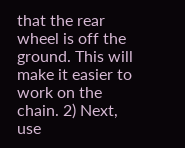that the rear wheel is off the ground. This will make it easier to work on the chain. 2) Next, use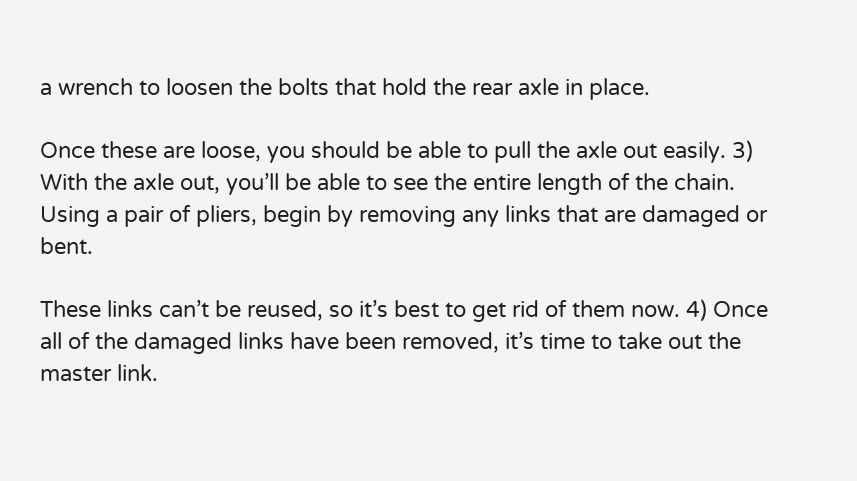a wrench to loosen the bolts that hold the rear axle in place.

Once these are loose, you should be able to pull the axle out easily. 3) With the axle out, you’ll be able to see the entire length of the chain. Using a pair of pliers, begin by removing any links that are damaged or bent.

These links can’t be reused, so it’s best to get rid of them now. 4) Once all of the damaged links have been removed, it’s time to take out the master link.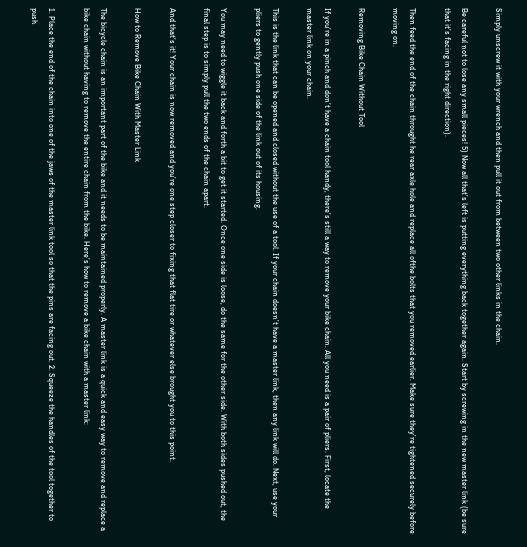Simply unscrew it with your wrench and then pull it out from between two other links in the chain.

Be careful not to lose any small pieces! 5) Now all that’s left is putting everything back together again. Start by screwing in the new master link (be sure that it’s facing in the right direction).

Then feed the end of the chain throught he rear axle hole and replace all ofthe bolts that you removed earlier. Make sure they’re tightened securely before moving on.

Removing Bike Chain Without Tool

If you’re in a pinch and don’t have a chain tool handy, there’s still a way to remove your bike chain. All you need is a pair of pliers. First, locate the master link on your chain.

This is the link that can be opened and closed without the use of a tool. If your chain doesn’t have a master link, then any link will do. Next, use your pliers to gently push one side of the link out of its housing.

You may need to wiggle it back and forth a bit to get it started. Once one side is loose, do the same for the other side. With both sides pushed out, the final step is to simply pull the two ends of the chain apart.

And that’s it! Your chain is now removed and you’re one step closer to fixing that flat tire or whatever else brought you to this point.

How to Remove Bike Chain With Master Link

The bicycle chain is an important part of the bike and it needs to be maintained properly. A master link is a quick and easy way to remove and replace a bike chain without having to remove the entire chain from the bike. Here’s how to remove a bike chain with a master link:

1. Place the end of the chain into one of the jaws of the master link tool so that the pins are facing out. 2. Squeeze the handles of the tool together to push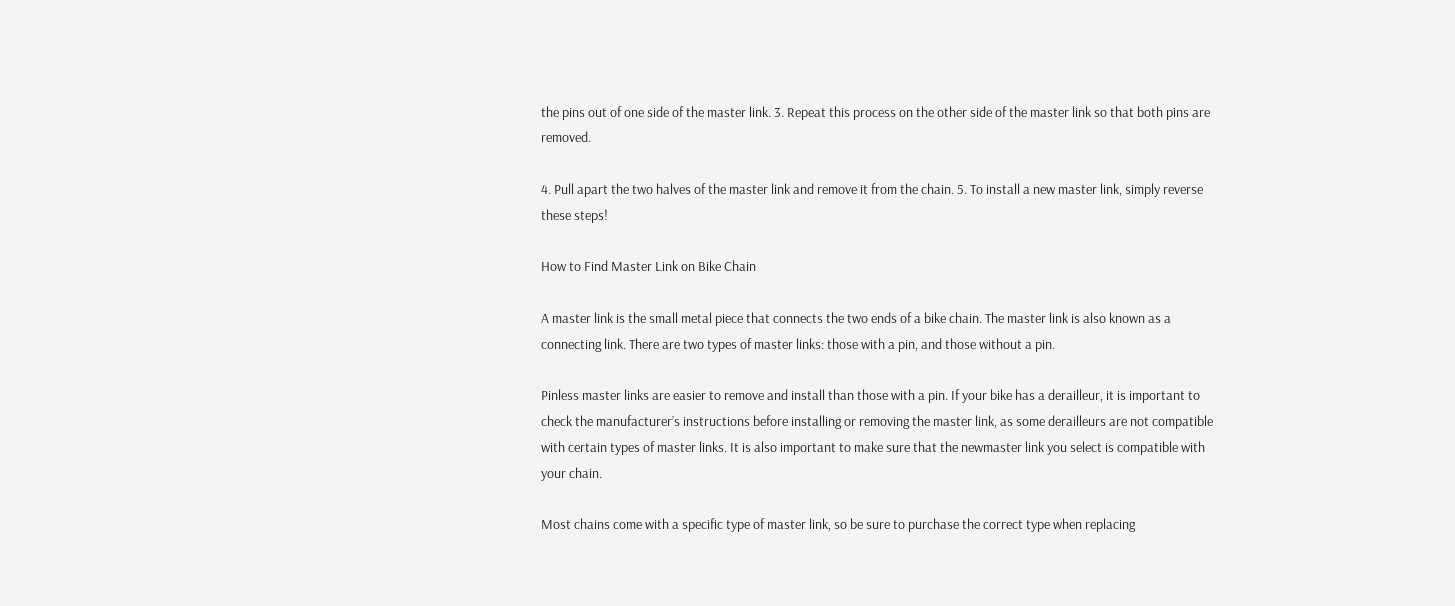the pins out of one side of the master link. 3. Repeat this process on the other side of the master link so that both pins are removed.

4. Pull apart the two halves of the master link and remove it from the chain. 5. To install a new master link, simply reverse these steps!

How to Find Master Link on Bike Chain

A master link is the small metal piece that connects the two ends of a bike chain. The master link is also known as a connecting link. There are two types of master links: those with a pin, and those without a pin.

Pinless master links are easier to remove and install than those with a pin. If your bike has a derailleur, it is important to check the manufacturer’s instructions before installing or removing the master link, as some derailleurs are not compatible with certain types of master links. It is also important to make sure that the newmaster link you select is compatible with your chain.

Most chains come with a specific type of master link, so be sure to purchase the correct type when replacing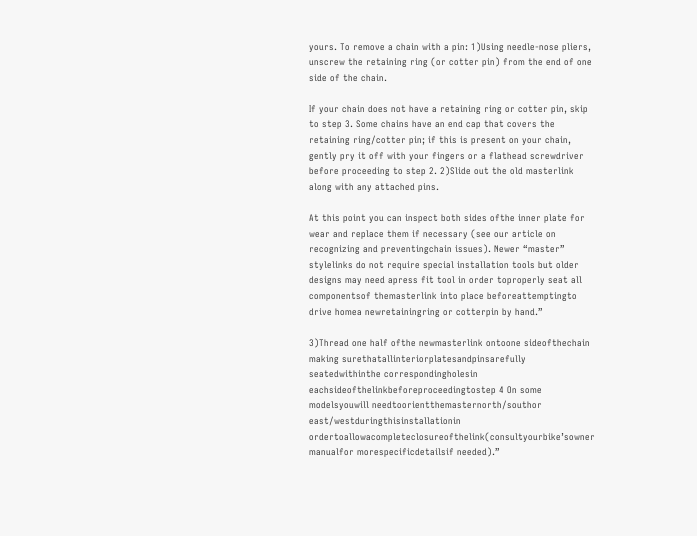yours. To remove a chain with a pin: 1)Using needle-nose pliers, unscrew the retaining ring (or cotter pin) from the end of one side of the chain.

If your chain does not have a retaining ring or cotter pin, skip to step 3. Some chains have an end cap that covers the retaining ring/cotter pin; if this is present on your chain, gently pry it off with your fingers or a flathead screwdriver before proceeding to step 2. 2)Slide out the old masterlink along with any attached pins.

At this point you can inspect both sides ofthe inner plate for wear and replace them if necessary (see our article on recognizing and preventingchain issues). Newer “master” stylelinks do not require special installation tools but older designs may need apress fit tool in order toproperly seat all componentsof themasterlink into place beforeattemptingto drive homea newretainingring or cotterpin by hand.”

3)Thread one half ofthe newmasterlink ontoone sideofthechain making surethatallinteriorplatesandpinsarefully seatedwithinthe correspondingholesin eachsideofthelinkbeforeproceedingtostep 4 On some modelsyouwill needtoorientthemasternorth/southor east/westduringthisinstallationin ordertoallowacompleteclosureofthelink(consultyourbike’sowner manualfor morespecificdetailsif needed).”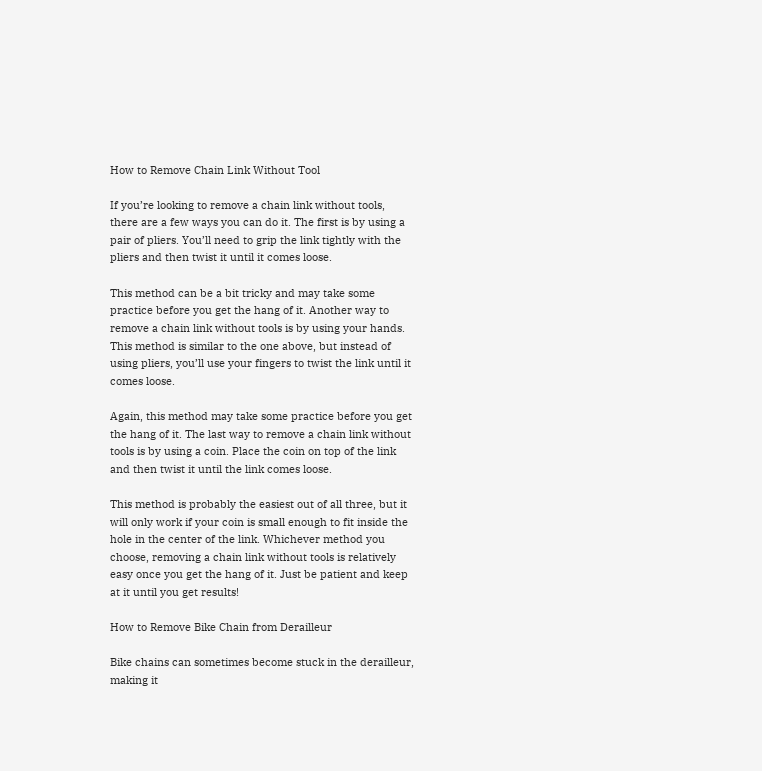How to Remove Chain Link Without Tool

If you’re looking to remove a chain link without tools, there are a few ways you can do it. The first is by using a pair of pliers. You’ll need to grip the link tightly with the pliers and then twist it until it comes loose.

This method can be a bit tricky and may take some practice before you get the hang of it. Another way to remove a chain link without tools is by using your hands. This method is similar to the one above, but instead of using pliers, you’ll use your fingers to twist the link until it comes loose.

Again, this method may take some practice before you get the hang of it. The last way to remove a chain link without tools is by using a coin. Place the coin on top of the link and then twist it until the link comes loose.

This method is probably the easiest out of all three, but it will only work if your coin is small enough to fit inside the hole in the center of the link. Whichever method you choose, removing a chain link without tools is relatively easy once you get the hang of it. Just be patient and keep at it until you get results!

How to Remove Bike Chain from Derailleur

Bike chains can sometimes become stuck in the derailleur, making it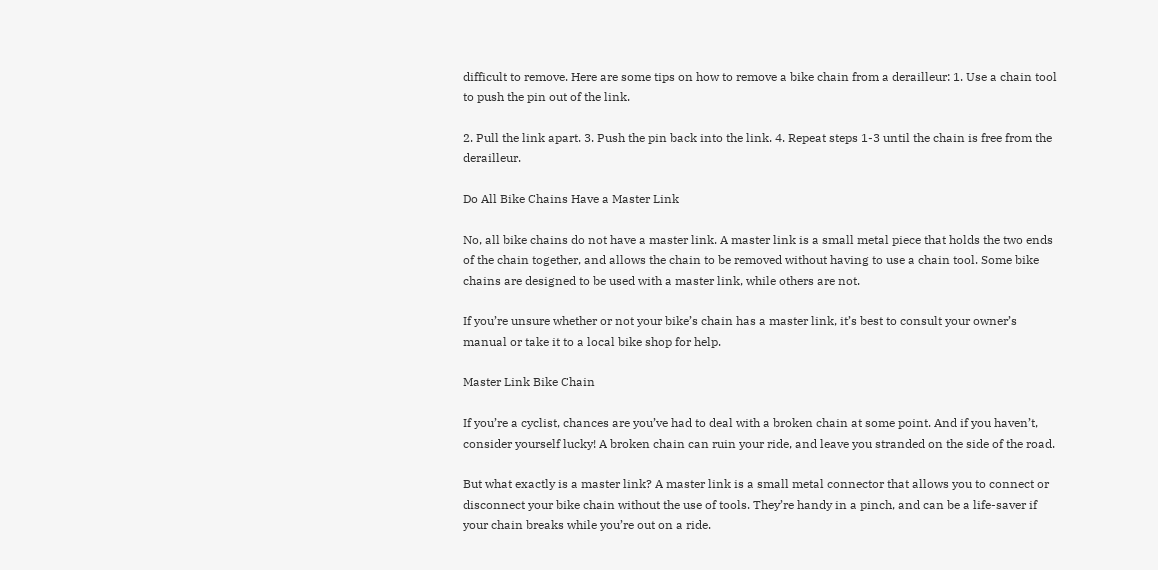difficult to remove. Here are some tips on how to remove a bike chain from a derailleur: 1. Use a chain tool to push the pin out of the link.

2. Pull the link apart. 3. Push the pin back into the link. 4. Repeat steps 1-3 until the chain is free from the derailleur.

Do All Bike Chains Have a Master Link

No, all bike chains do not have a master link. A master link is a small metal piece that holds the two ends of the chain together, and allows the chain to be removed without having to use a chain tool. Some bike chains are designed to be used with a master link, while others are not.

If you’re unsure whether or not your bike’s chain has a master link, it’s best to consult your owner’s manual or take it to a local bike shop for help.

Master Link Bike Chain

If you’re a cyclist, chances are you’ve had to deal with a broken chain at some point. And if you haven’t, consider yourself lucky! A broken chain can ruin your ride, and leave you stranded on the side of the road.

But what exactly is a master link? A master link is a small metal connector that allows you to connect or disconnect your bike chain without the use of tools. They’re handy in a pinch, and can be a life-saver if your chain breaks while you’re out on a ride.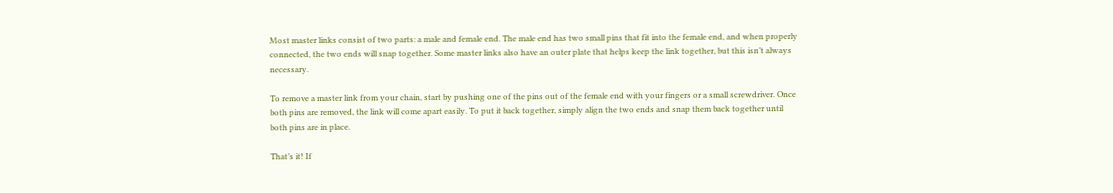Most master links consist of two parts: a male and female end. The male end has two small pins that fit into the female end, and when properly connected, the two ends will snap together. Some master links also have an outer plate that helps keep the link together, but this isn’t always necessary.

To remove a master link from your chain, start by pushing one of the pins out of the female end with your fingers or a small screwdriver. Once both pins are removed, the link will come apart easily. To put it back together, simply align the two ends and snap them back together until both pins are in place.

That’s it! If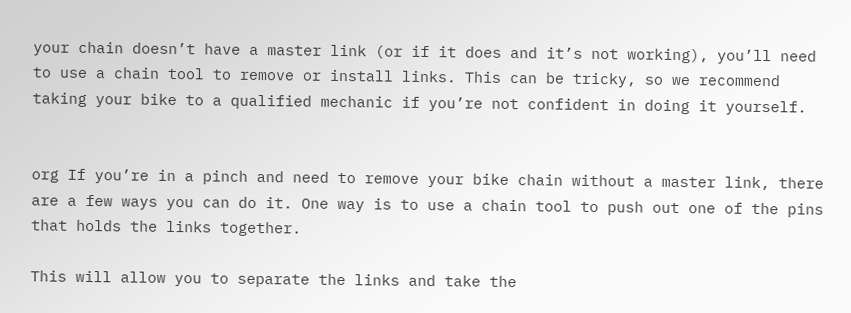your chain doesn’t have a master link (or if it does and it’s not working), you’ll need to use a chain tool to remove or install links. This can be tricky, so we recommend taking your bike to a qualified mechanic if you’re not confident in doing it yourself.


org If you’re in a pinch and need to remove your bike chain without a master link, there are a few ways you can do it. One way is to use a chain tool to push out one of the pins that holds the links together.

This will allow you to separate the links and take the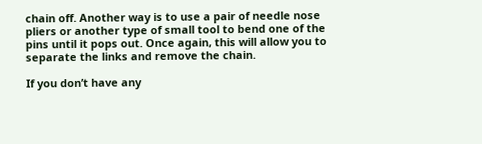chain off. Another way is to use a pair of needle nose pliers or another type of small tool to bend one of the pins until it pops out. Once again, this will allow you to separate the links and remove the chain.

If you don’t have any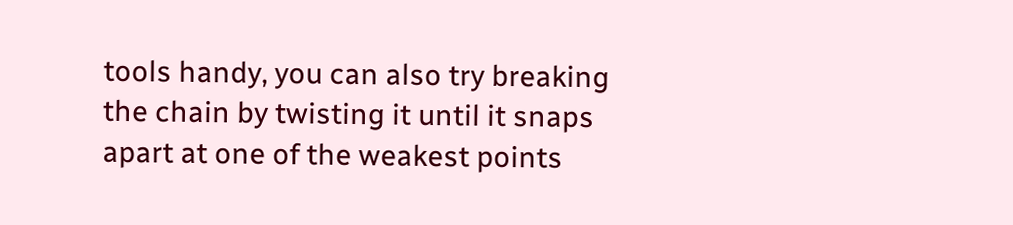tools handy, you can also try breaking the chain by twisting it until it snaps apart at one of the weakest points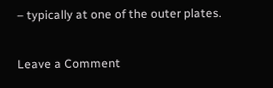– typically at one of the outer plates.

Leave a Comment